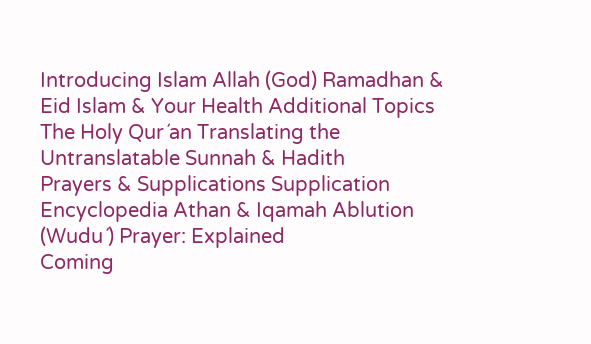Introducing Islam Allah (God) Ramadhan & Eid Islam & Your Health Additional Topics
The Holy Qur´an Translating the Untranslatable Sunnah & Hadith
Prayers & Supplications Supplication Encyclopedia Athan & Iqamah Ablution (Wudu´) Prayer: Explained
Coming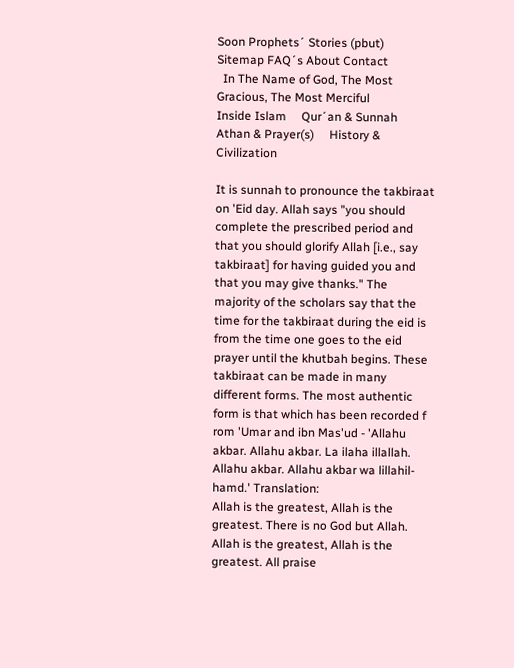Soon Prophets´ Stories (pbut)
Sitemap FAQ´s About Contact
  In The Name of God, The Most Gracious, The Most Merciful
Inside Islam     Qur´an & Sunnah     Athan & Prayer(s)     History & Civilization

It is sunnah to pronounce the takbiraat on 'Eid day. Allah says "you should complete the prescribed period and that you should glorify Allah [i.e., say takbiraat] for having guided you and that you may give thanks." The majority of the scholars say that the time for the takbiraat during the eid is from the time one goes to the eid prayer until the khutbah begins. These takbiraat can be made in many different forms. The most authentic form is that which has been recorded f rom 'Umar and ibn Mas'ud - 'Allahu akbar. Allahu akbar. La ilaha illallah. Allahu akbar. Allahu akbar wa lillahil-hamd.' Translation:
Allah is the greatest, Allah is the greatest. There is no God but Allah. Allah is the greatest, Allah is the greatest. All praise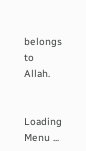belongs to Allah.


Loading Menu ...